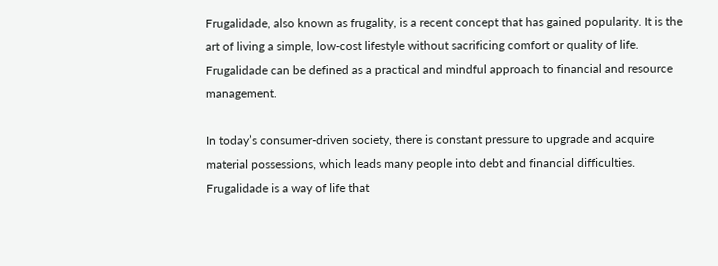Frugalidade, also known as frugality, is a recent concept that has gained popularity. It is the art of living a simple, low-cost lifestyle without sacrificing comfort or quality of life. Frugalidade can be defined as a practical and mindful approach to financial and resource management.

In today’s consumer-driven society, there is constant pressure to upgrade and acquire material possessions, which leads many people into debt and financial difficulties. Frugalidade is a way of life that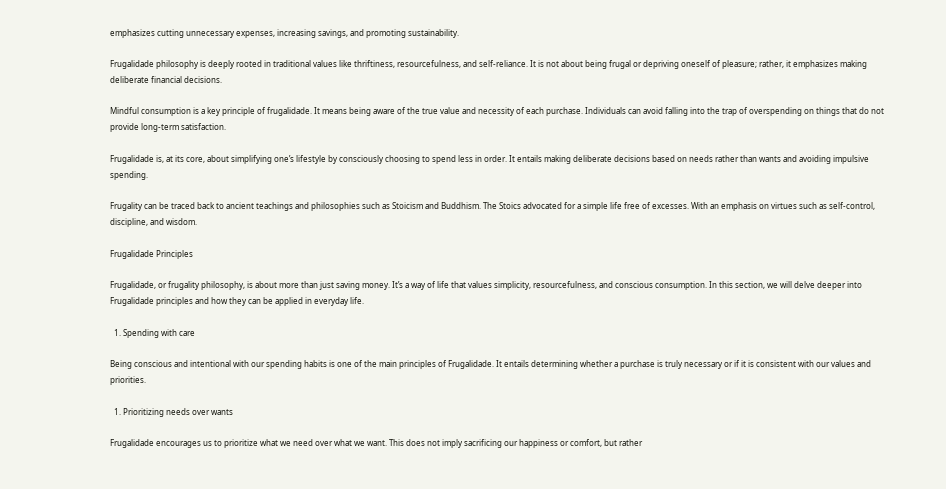emphasizes cutting unnecessary expenses, increasing savings, and promoting sustainability.

Frugalidade philosophy is deeply rooted in traditional values like thriftiness, resourcefulness, and self-reliance. It is not about being frugal or depriving oneself of pleasure; rather, it emphasizes making deliberate financial decisions.

Mindful consumption is a key principle of frugalidade. It means being aware of the true value and necessity of each purchase. Individuals can avoid falling into the trap of overspending on things that do not provide long-term satisfaction.

Frugalidade is, at its core, about simplifying one’s lifestyle by consciously choosing to spend less in order. It entails making deliberate decisions based on needs rather than wants and avoiding impulsive spending.

Frugality can be traced back to ancient teachings and philosophies such as Stoicism and Buddhism. The Stoics advocated for a simple life free of excesses. With an emphasis on virtues such as self-control, discipline, and wisdom.

Frugalidade Principles

Frugalidade, or frugality philosophy, is about more than just saving money. It’s a way of life that values simplicity, resourcefulness, and conscious consumption. In this section, we will delve deeper into Frugalidade principles and how they can be applied in everyday life.

  1. Spending with care

Being conscious and intentional with our spending habits is one of the main principles of Frugalidade. It entails determining whether a purchase is truly necessary or if it is consistent with our values and priorities.

  1. Prioritizing needs over wants

Frugalidade encourages us to prioritize what we need over what we want. This does not imply sacrificing our happiness or comfort, but rather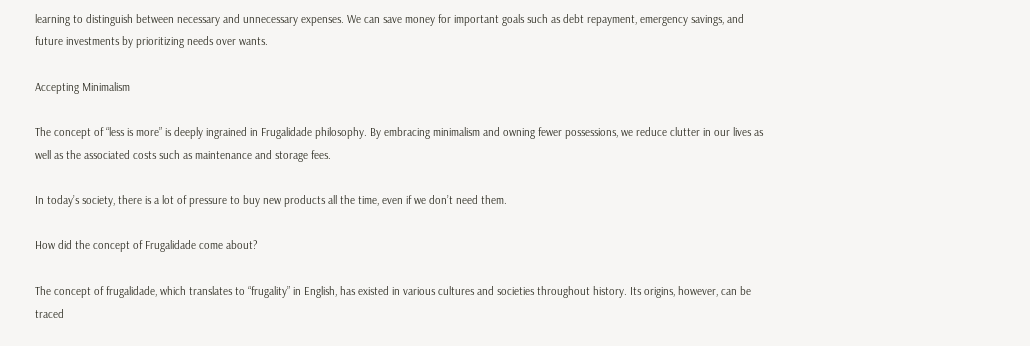learning to distinguish between necessary and unnecessary expenses. We can save money for important goals such as debt repayment, emergency savings, and future investments by prioritizing needs over wants.

Accepting Minimalism

The concept of “less is more” is deeply ingrained in Frugalidade philosophy. By embracing minimalism and owning fewer possessions, we reduce clutter in our lives as well as the associated costs such as maintenance and storage fees.

In today’s society, there is a lot of pressure to buy new products all the time, even if we don’t need them.

How did the concept of Frugalidade come about?

The concept of frugalidade, which translates to “frugality” in English, has existed in various cultures and societies throughout history. Its origins, however, can be traced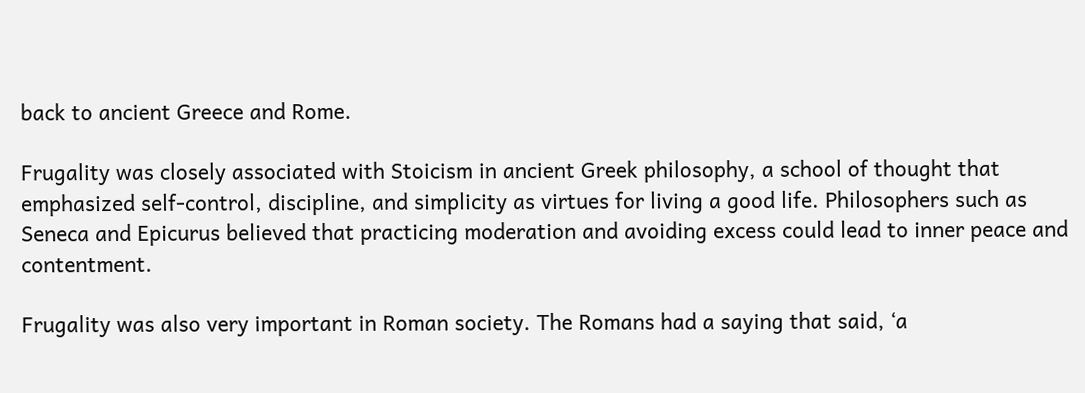back to ancient Greece and Rome.

Frugality was closely associated with Stoicism in ancient Greek philosophy, a school of thought that emphasized self-control, discipline, and simplicity as virtues for living a good life. Philosophers such as Seneca and Epicurus believed that practicing moderation and avoiding excess could lead to inner peace and contentment.

Frugality was also very important in Roman society. The Romans had a saying that said, ‘a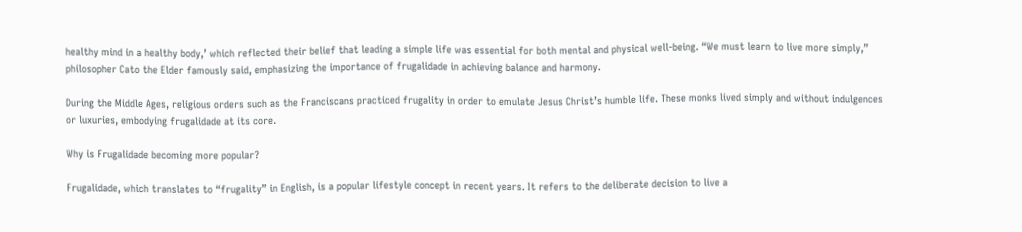healthy mind in a healthy body,’ which reflected their belief that leading a simple life was essential for both mental and physical well-being. “We must learn to live more simply,” philosopher Cato the Elder famously said, emphasizing the importance of frugalidade in achieving balance and harmony.

During the Middle Ages, religious orders such as the Franciscans practiced frugality in order to emulate Jesus Christ’s humble life. These monks lived simply and without indulgences or luxuries, embodying frugalidade at its core.

Why is Frugalidade becoming more popular?

Frugalidade, which translates to “frugality” in English, is a popular lifestyle concept in recent years. It refers to the deliberate decision to live a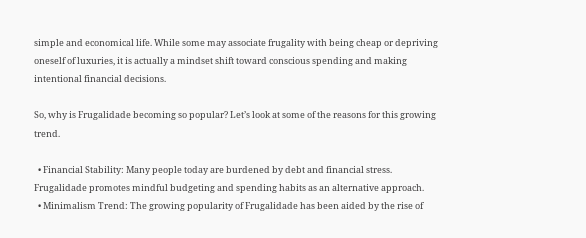simple and economical life. While some may associate frugality with being cheap or depriving oneself of luxuries, it is actually a mindset shift toward conscious spending and making intentional financial decisions.

So, why is Frugalidade becoming so popular? Let’s look at some of the reasons for this growing trend.

  • Financial Stability: Many people today are burdened by debt and financial stress. Frugalidade promotes mindful budgeting and spending habits as an alternative approach.
  • Minimalism Trend: The growing popularity of Frugalidade has been aided by the rise of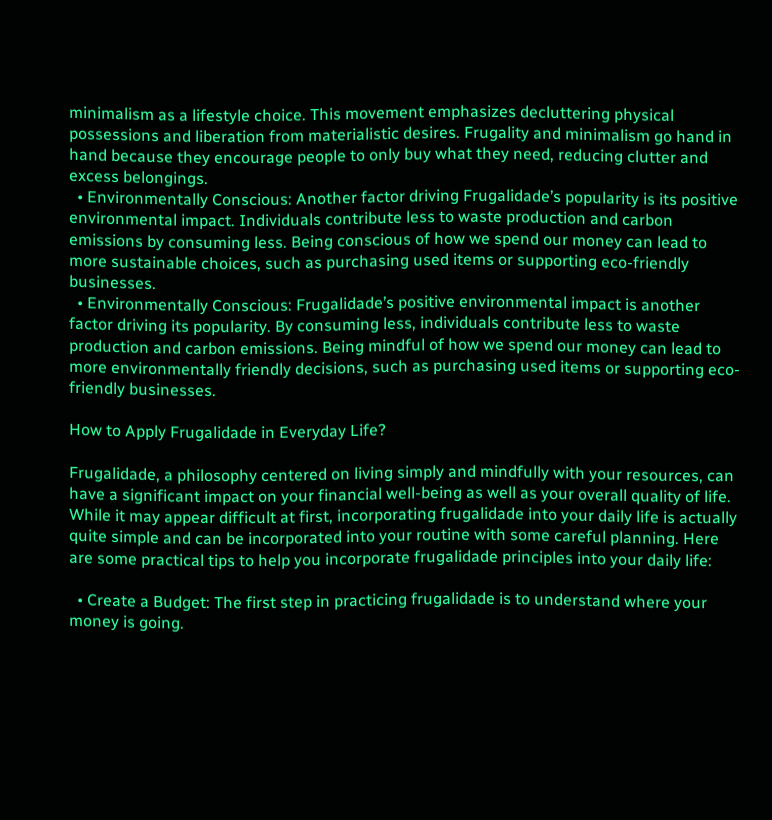minimalism as a lifestyle choice. This movement emphasizes decluttering physical possessions and liberation from materialistic desires. Frugality and minimalism go hand in hand because they encourage people to only buy what they need, reducing clutter and excess belongings.
  • Environmentally Conscious: Another factor driving Frugalidade’s popularity is its positive environmental impact. Individuals contribute less to waste production and carbon emissions by consuming less. Being conscious of how we spend our money can lead to more sustainable choices, such as purchasing used items or supporting eco-friendly businesses.
  • Environmentally Conscious: Frugalidade’s positive environmental impact is another factor driving its popularity. By consuming less, individuals contribute less to waste production and carbon emissions. Being mindful of how we spend our money can lead to more environmentally friendly decisions, such as purchasing used items or supporting eco-friendly businesses.

How to Apply Frugalidade in Everyday Life?

Frugalidade, a philosophy centered on living simply and mindfully with your resources, can have a significant impact on your financial well-being as well as your overall quality of life. While it may appear difficult at first, incorporating frugalidade into your daily life is actually quite simple and can be incorporated into your routine with some careful planning. Here are some practical tips to help you incorporate frugalidade principles into your daily life:

  • Create a Budget: The first step in practicing frugalidade is to understand where your money is going.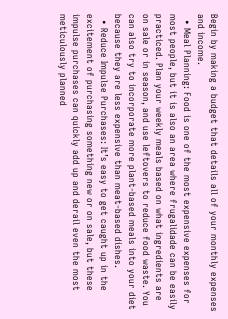Begin by making a budget that details all of your monthly expenses and income.
  • Meal Planning: Food is one of the most expensive expenses for most people, but it is also an area where frugalidade can be easily practiced. Plan your weekly meals based on what ingredients are on sale or in season, and use leftovers to reduce food waste. You can also try to incorporate more plant-based meals into your diet because they are less expensive than meat-based dishes.
  • Reduce Impulse Purchases: It’s easy to get caught up in the excitement of purchasing something new or on sale, but these impulse purchases can quickly add up and derail even the most meticulously planned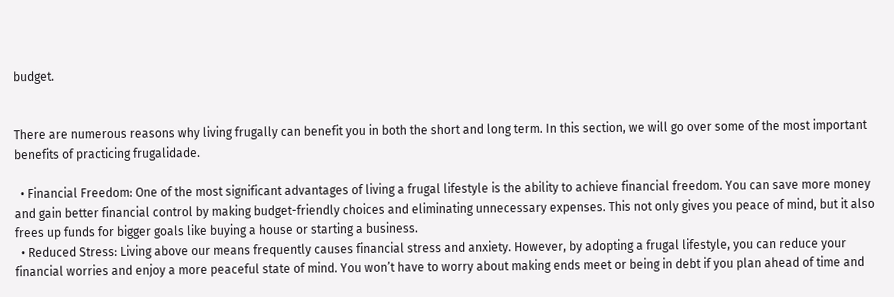budget.


There are numerous reasons why living frugally can benefit you in both the short and long term. In this section, we will go over some of the most important benefits of practicing frugalidade.

  • Financial Freedom: One of the most significant advantages of living a frugal lifestyle is the ability to achieve financial freedom. You can save more money and gain better financial control by making budget-friendly choices and eliminating unnecessary expenses. This not only gives you peace of mind, but it also frees up funds for bigger goals like buying a house or starting a business.
  • Reduced Stress: Living above our means frequently causes financial stress and anxiety. However, by adopting a frugal lifestyle, you can reduce your financial worries and enjoy a more peaceful state of mind. You won’t have to worry about making ends meet or being in debt if you plan ahead of time and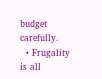budget carefully.
  • Frugality is all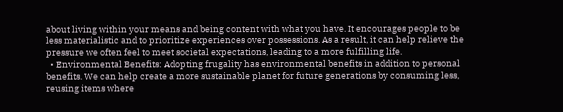about living within your means and being content with what you have. It encourages people to be less materialistic and to prioritize experiences over possessions. As a result, it can help relieve the pressure we often feel to meet societal expectations, leading to a more fulfilling life.
  • Environmental Benefits: Adopting frugality has environmental benefits in addition to personal benefits. We can help create a more sustainable planet for future generations by consuming less, reusing items where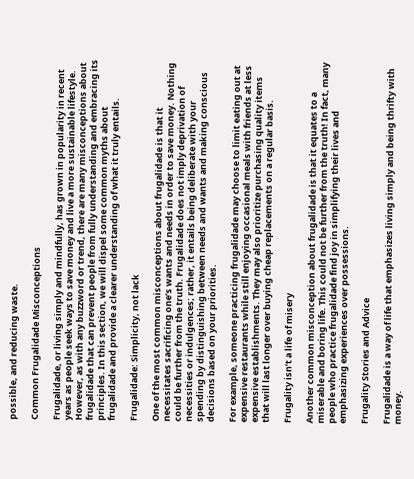possible, and reducing waste.

Common Frugalidade Misconceptions

Frugalidade, or living simply and mindfully, has grown in popularity in recent years as people seek ways to save money and live a more sustainable lifestyle. However, as with any buzzword or trend, there are many misconceptions about frugalidade that can prevent people from fully understanding and embracing its principles. In this section, we will dispel some common myths about frugalidade and provide a clearer understanding of what it truly entails.

Frugalidade: Simplicity, not lack

One of the most common misconceptions about frugalidade is that it necessitates sacrificing one’s wants and needs in order to save money. Nothing could be further from the truth. Frugalidade does not imply deprivation of necessities or indulgences; rather, it entails being deliberate with your spending by distinguishing between needs and wants and making conscious decisions based on your priorities.

For example, someone practicing frugalidade may choose to limit eating out at expensive restaurants while still enjoying occasional meals with friends at less expensive establishments. They may also prioritize purchasing quality items that will last longer over buying cheap replacements on a regular basis.

Frugality isn’t a life of misery

Another common misconception about frugalidade is that it equates to a miserable and boring life. This could not be further from the truth! In fact, many people who practice frugalidade find joy in simplifying their lives and emphasizing experiences over possessions.

Frugality Stories and Advice

Frugalidade is a way of life that emphasizes living simply and being thrifty with money.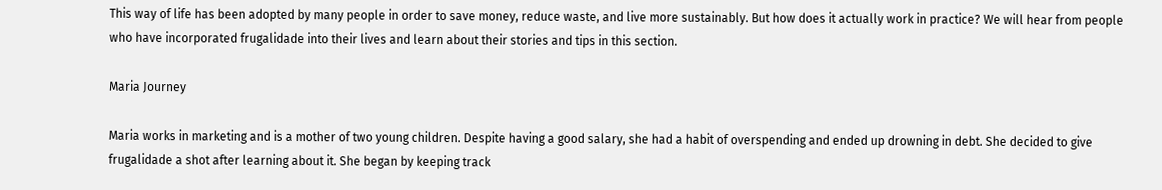This way of life has been adopted by many people in order to save money, reduce waste, and live more sustainably. But how does it actually work in practice? We will hear from people who have incorporated frugalidade into their lives and learn about their stories and tips in this section.

Maria Journey

Maria works in marketing and is a mother of two young children. Despite having a good salary, she had a habit of overspending and ended up drowning in debt. She decided to give frugalidade a shot after learning about it. She began by keeping track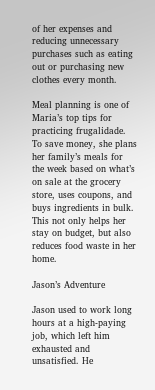of her expenses and reducing unnecessary purchases such as eating out or purchasing new clothes every month.

Meal planning is one of Maria’s top tips for practicing frugalidade. To save money, she plans her family’s meals for the week based on what’s on sale at the grocery store, uses coupons, and buys ingredients in bulk. This not only helps her stay on budget, but also reduces food waste in her home.

Jason’s Adventure

Jason used to work long hours at a high-paying job, which left him exhausted and unsatisfied. He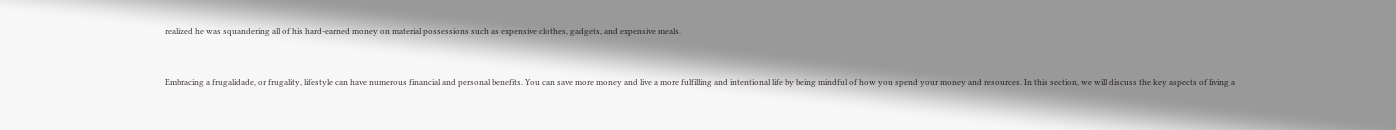realized he was squandering all of his hard-earned money on material possessions such as expensive clothes, gadgets, and expensive meals.


Embracing a frugalidade, or frugality, lifestyle can have numerous financial and personal benefits. You can save more money and live a more fulfilling and intentional life by being mindful of how you spend your money and resources. In this section, we will discuss the key aspects of living a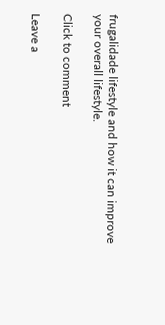frugalidade lifestyle and how it can improve your overall lifestyle.

Click to comment

Leave a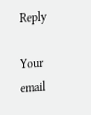Reply

Your email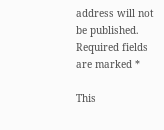address will not be published. Required fields are marked *

This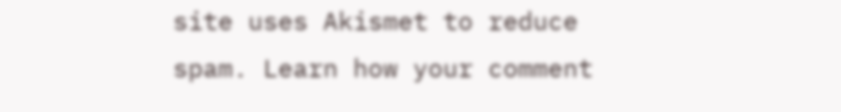site uses Akismet to reduce spam. Learn how your comment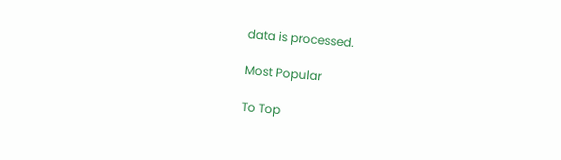data is processed.

Most Popular

To Top